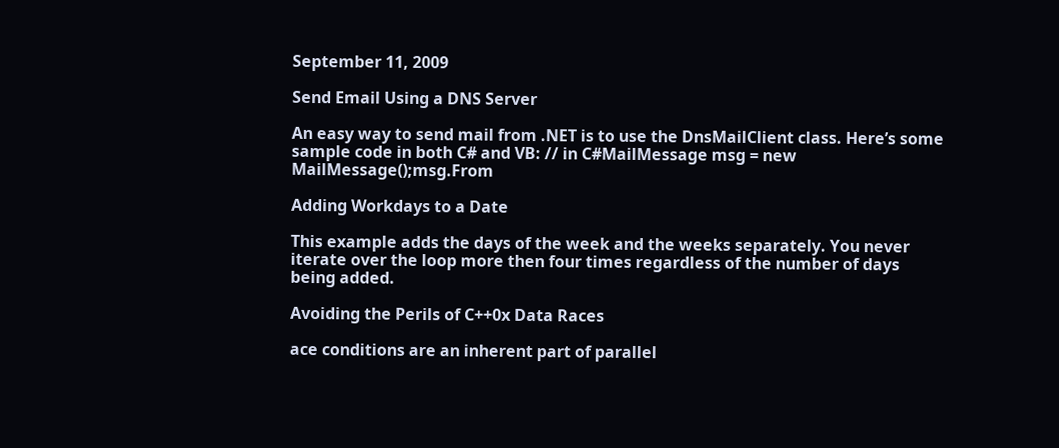September 11, 2009

Send Email Using a DNS Server

An easy way to send mail from .NET is to use the DnsMailClient class. Here’s some sample code in both C# and VB: // in C#MailMessage msg = new MailMessage();msg.From

Adding Workdays to a Date

This example adds the days of the week and the weeks separately. You never iterate over the loop more then four times regardless of the number of days being added.

Avoiding the Perils of C++0x Data Races

ace conditions are an inherent part of parallel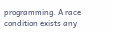programming. A race condition exists any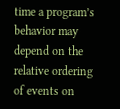time a program’s behavior may depend on the relative ordering of events on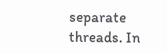separate threads. In